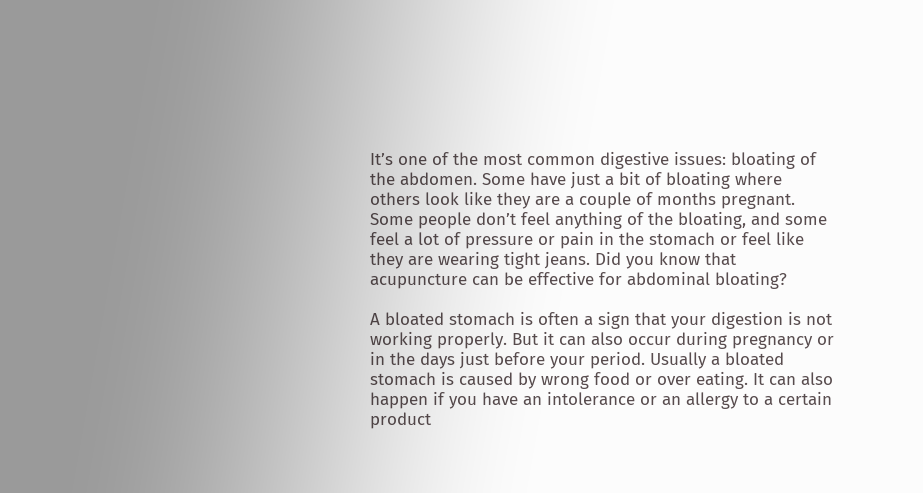It’s one of the most common digestive issues: bloating of the abdomen. Some have just a bit of bloating where others look like they are a couple of months pregnant. Some people don’t feel anything of the bloating, and some feel a lot of pressure or pain in the stomach or feel like they are wearing tight jeans. Did you know that acupuncture can be effective for abdominal bloating?

A bloated stomach is often a sign that your digestion is not working properly. But it can also occur during pregnancy or in the days just before your period. Usually a bloated stomach is caused by wrong food or over eating. It can also happen if you have an intolerance or an allergy to a certain product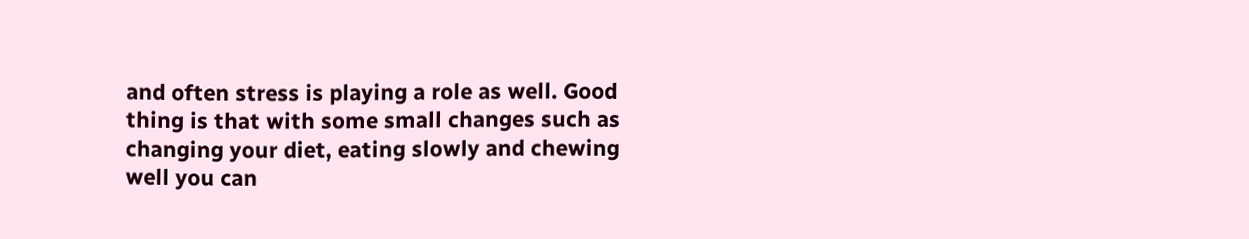and often stress is playing a role as well. Good thing is that with some small changes such as changing your diet, eating slowly and chewing well you can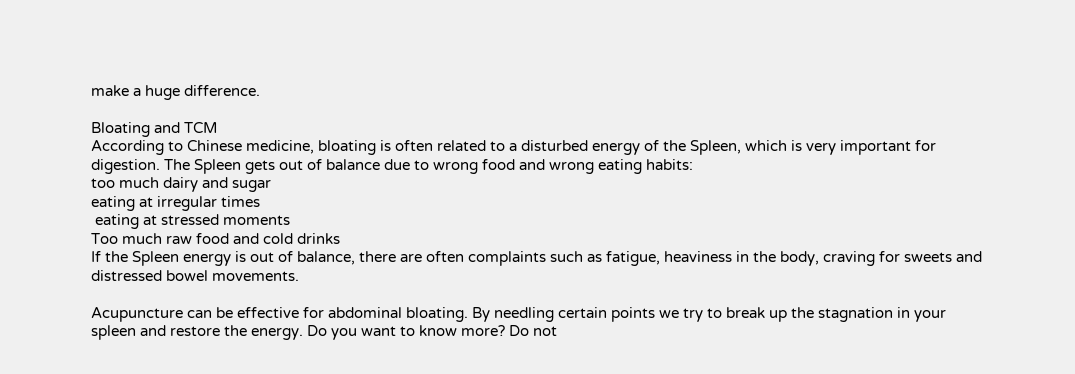make a huge difference.

Bloating and TCM
According to Chinese medicine, bloating is often related to a disturbed energy of the Spleen, which is very important for digestion. The Spleen gets out of balance due to wrong food and wrong eating habits:
too much dairy and sugar
eating at irregular times
 eating at stressed moments
Too much raw food and cold drinks
If the Spleen energy is out of balance, there are often complaints such as fatigue, heaviness in the body, craving for sweets and distressed bowel movements.

Acupuncture can be effective for abdominal bloating. By needling certain points we try to break up the stagnation in your spleen and restore the energy. Do you want to know more? Do not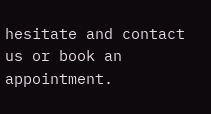hesitate and contact us or book an appointment.